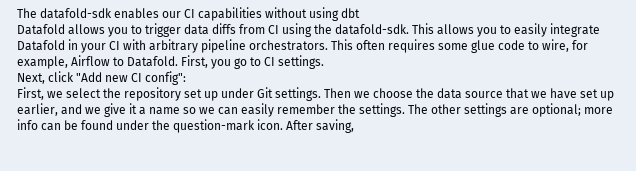The datafold-sdk enables our CI capabilities without using dbt
Datafold allows you to trigger data diffs from CI using the datafold-sdk. This allows you to easily integrate Datafold in your CI with arbitrary pipeline orchestrators. This often requires some glue code to wire, for example, Airflow to Datafold. First, you go to CI settings.
Next, click "Add new CI config":
First, we select the repository set up under Git settings. Then we choose the data source that we have set up earlier, and we give it a name so we can easily remember the settings. The other settings are optional; more info can be found under the question-mark icon. After saving,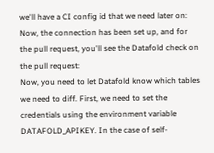we'll have a CI config id that we need later on:
Now, the connection has been set up, and for the pull request, you'll see the Datafold check on the pull request:
Now, you need to let Datafold know which tables we need to diff. First, we need to set the credentials using the environment variable DATAFOLD_APIKEY. In the case of self-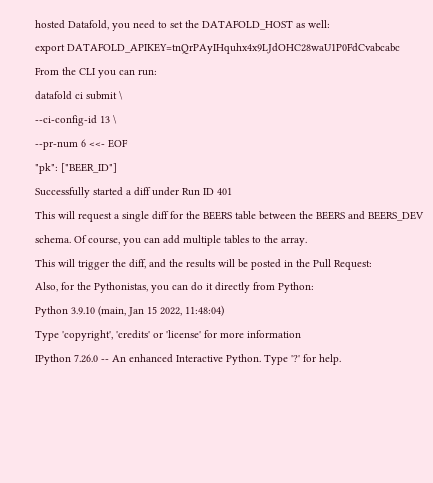hosted Datafold, you need to set the DATAFOLD_HOST as well:
export DATAFOLD_APIKEY=tnQrPAyIHquhx4x9LJdOHC28waU1P0FdCvabcabc
From the CLI you can run:
datafold ci submit \
--ci-config-id 13 \
--pr-num 6 <<- EOF
"pk": ["BEER_ID"]
Successfully started a diff under Run ID 401
This will request a single diff for the BEERS table between the BEERS and BEERS_DEV schema. Of course, you can add multiple tables to the array.
This will trigger the diff, and the results will be posted in the Pull Request:
Also, for the Pythonistas, you can do it directly from Python:
Python 3.9.10 (main, Jan 15 2022, 11:48:04)
Type 'copyright', 'credits' or 'license' for more information
IPython 7.26.0 -- An enhanced Interactive Python. Type '?' for help.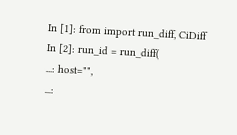In [1]: from import run_diff, CiDiff
In [2]: run_id = run_diff(
...: host="",
...: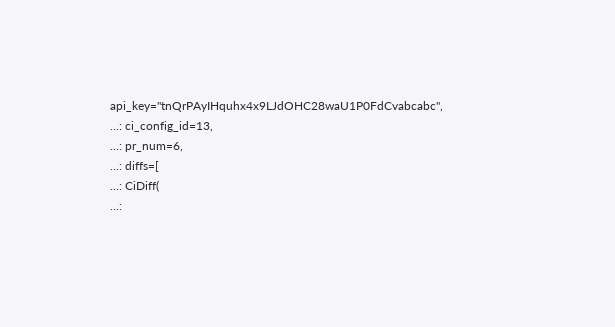api_key="tnQrPAyIHquhx4x9LJdOHC28waU1P0FdCvabcabc",
...: ci_config_id=13,
...: pr_num=6,
...: diffs=[
...: CiDiff(
...: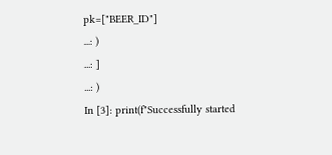pk=["BEER_ID"]
...: )
...: ]
...: )
In [3]: print(f"Successfully started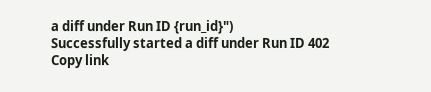a diff under Run ID {run_id}")
Successfully started a diff under Run ID 402
Copy link